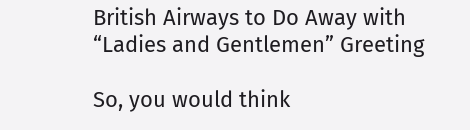British Airways to Do Away with “Ladies and Gentlemen” Greeting

So, you would think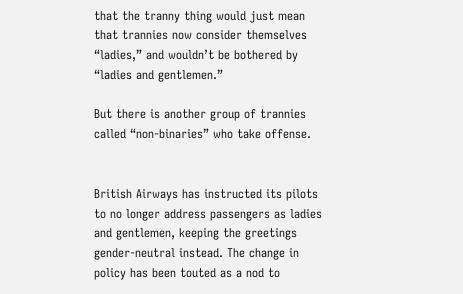that the tranny thing would just mean that trannies now consider themselves “ladies,” and wouldn’t be bothered by “ladies and gentlemen.”

But there is another group of trannies called “non-binaries” who take offense.


British Airways has instructed its pilots to no longer address passengers as ladies and gentlemen, keeping the greetings gender-neutral instead. The change in policy has been touted as a nod to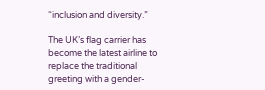“inclusion and diversity.”

The UK’s flag carrier has become the latest airline to replace the traditional greeting with a gender-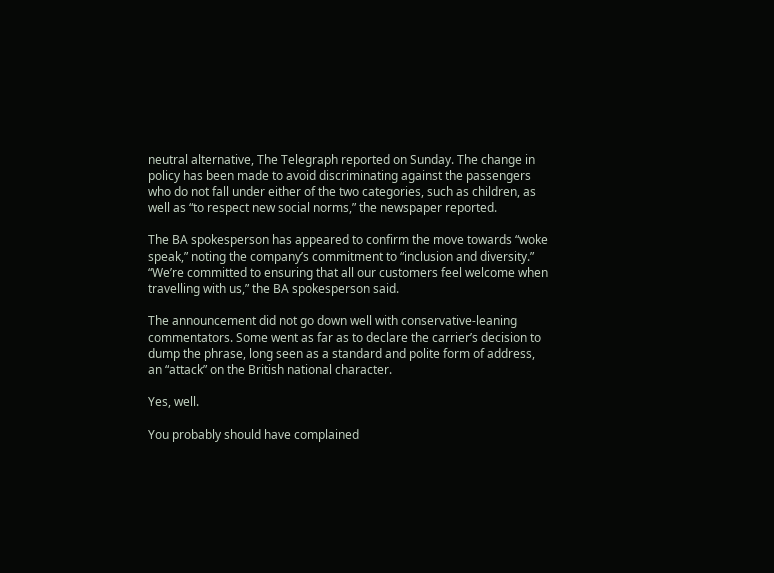neutral alternative, The Telegraph reported on Sunday. The change in policy has been made to avoid discriminating against the passengers who do not fall under either of the two categories, such as children, as well as “to respect new social norms,” the newspaper reported.

The BA spokesperson has appeared to confirm the move towards “woke speak,” noting the company’s commitment to “inclusion and diversity.” “We’re committed to ensuring that all our customers feel welcome when travelling with us,” the BA spokesperson said.

The announcement did not go down well with conservative-leaning commentators. Some went as far as to declare the carrier’s decision to dump the phrase, long seen as a standard and polite form of address, an “attack” on the British national character.

Yes, well.

You probably should have complained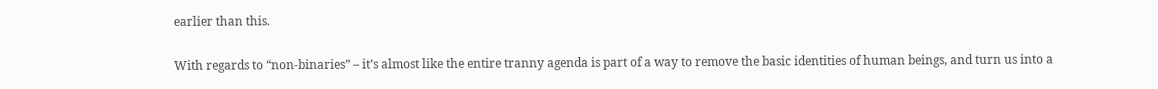earlier than this.

With regards to “non-binaries” – it’s almost like the entire tranny agenda is part of a way to remove the basic identities of human beings, and turn us into a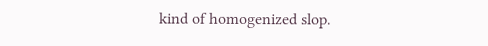kind of homogenized slop.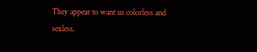They appear to want us colorless and sexless.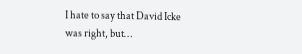I hate to say that David Icke was right, but…